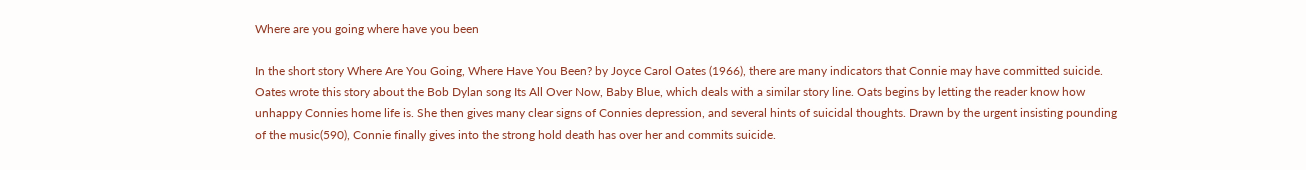Where are you going where have you been

In the short story Where Are You Going, Where Have You Been? by Joyce Carol Oates (1966), there are many indicators that Connie may have committed suicide. Oates wrote this story about the Bob Dylan song Its All Over Now, Baby Blue, which deals with a similar story line. Oats begins by letting the reader know how unhappy Connies home life is. She then gives many clear signs of Connies depression, and several hints of suicidal thoughts. Drawn by the urgent insisting pounding of the music(590), Connie finally gives into the strong hold death has over her and commits suicide.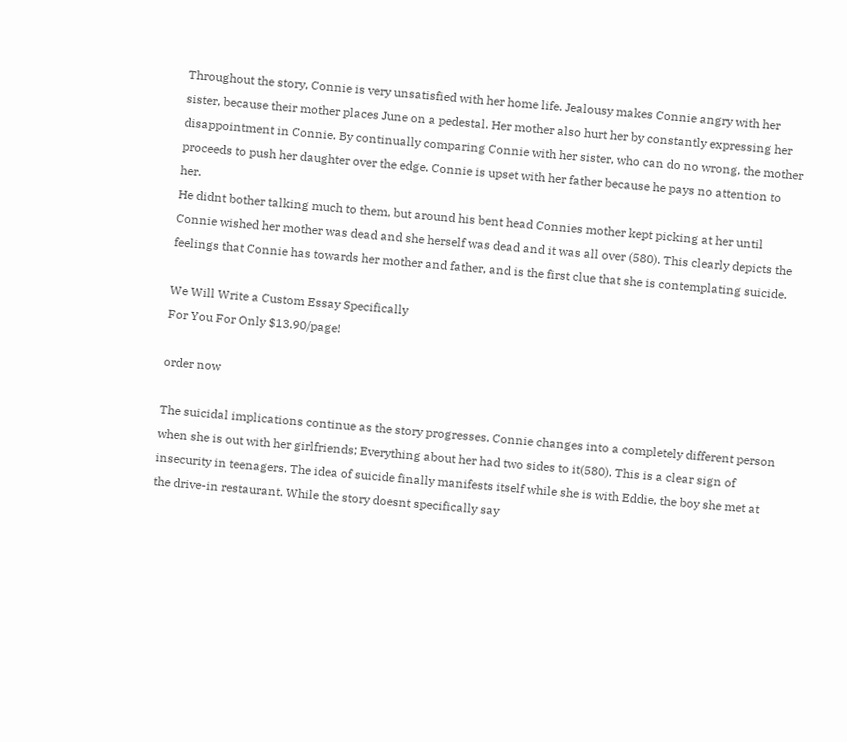Throughout the story, Connie is very unsatisfied with her home life. Jealousy makes Connie angry with her sister, because their mother places June on a pedestal. Her mother also hurt her by constantly expressing her disappointment in Connie. By continually comparing Connie with her sister, who can do no wrong, the mother proceeds to push her daughter over the edge. Connie is upset with her father because he pays no attention to her.
He didnt bother talking much to them, but around his bent head Connies mother kept picking at her until Connie wished her mother was dead and she herself was dead and it was all over (580). This clearly depicts the feelings that Connie has towards her mother and father, and is the first clue that she is contemplating suicide.

We Will Write a Custom Essay Specifically
For You For Only $13.90/page!

order now

The suicidal implications continue as the story progresses. Connie changes into a completely different person when she is out with her girlfriends; Everything about her had two sides to it(580). This is a clear sign of insecurity in teenagers. The idea of suicide finally manifests itself while she is with Eddie, the boy she met at the drive-in restaurant. While the story doesnt specifically say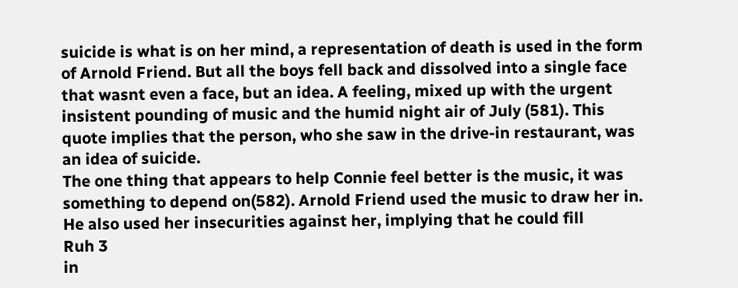suicide is what is on her mind, a representation of death is used in the form of Arnold Friend. But all the boys fell back and dissolved into a single face that wasnt even a face, but an idea. A feeling, mixed up with the urgent insistent pounding of music and the humid night air of July (581). This quote implies that the person, who she saw in the drive-in restaurant, was an idea of suicide.
The one thing that appears to help Connie feel better is the music, it was something to depend on(582). Arnold Friend used the music to draw her in. He also used her insecurities against her, implying that he could fill
Ruh 3
in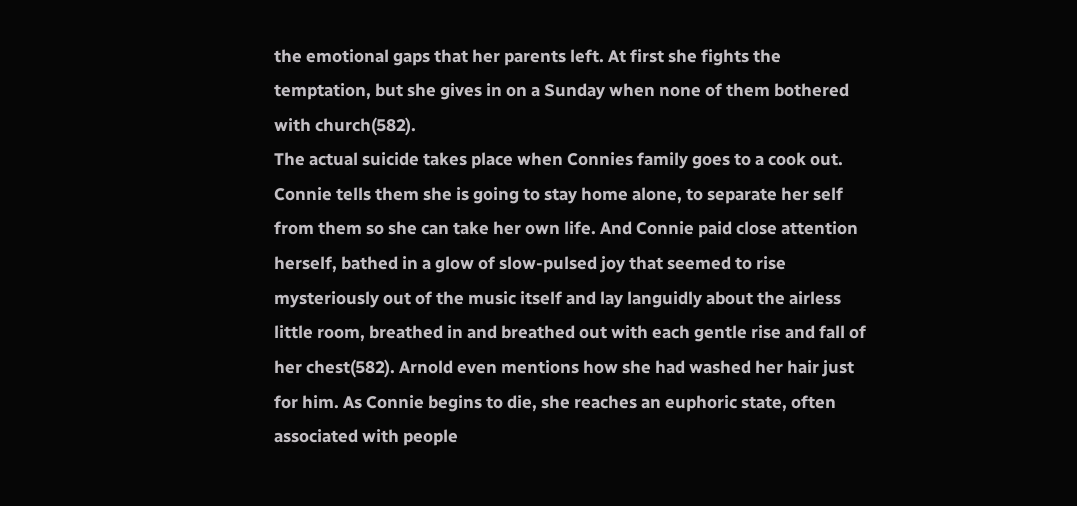the emotional gaps that her parents left. At first she fights the temptation, but she gives in on a Sunday when none of them bothered with church(582).
The actual suicide takes place when Connies family goes to a cook out. Connie tells them she is going to stay home alone, to separate her self from them so she can take her own life. And Connie paid close attention herself, bathed in a glow of slow-pulsed joy that seemed to rise mysteriously out of the music itself and lay languidly about the airless little room, breathed in and breathed out with each gentle rise and fall of her chest(582). Arnold even mentions how she had washed her hair just for him. As Connie begins to die, she reaches an euphoric state, often associated with people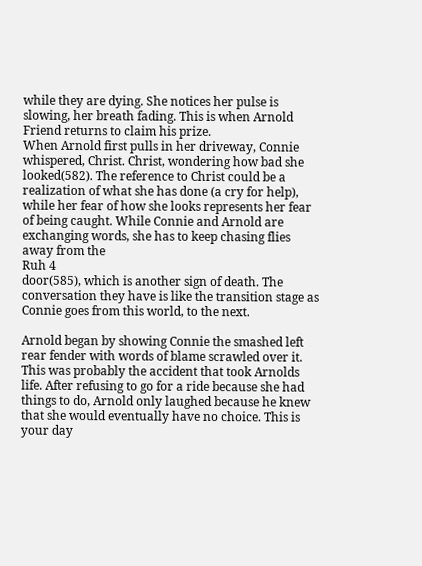while they are dying. She notices her pulse is slowing, her breath fading. This is when Arnold Friend returns to claim his prize.
When Arnold first pulls in her driveway, Connie whispered, Christ. Christ, wondering how bad she looked(582). The reference to Christ could be a realization of what she has done (a cry for help), while her fear of how she looks represents her fear of being caught. While Connie and Arnold are exchanging words, she has to keep chasing flies away from the
Ruh 4
door(585), which is another sign of death. The conversation they have is like the transition stage as Connie goes from this world, to the next.

Arnold began by showing Connie the smashed left rear fender with words of blame scrawled over it. This was probably the accident that took Arnolds life. After refusing to go for a ride because she had things to do, Arnold only laughed because he knew that she would eventually have no choice. This is your day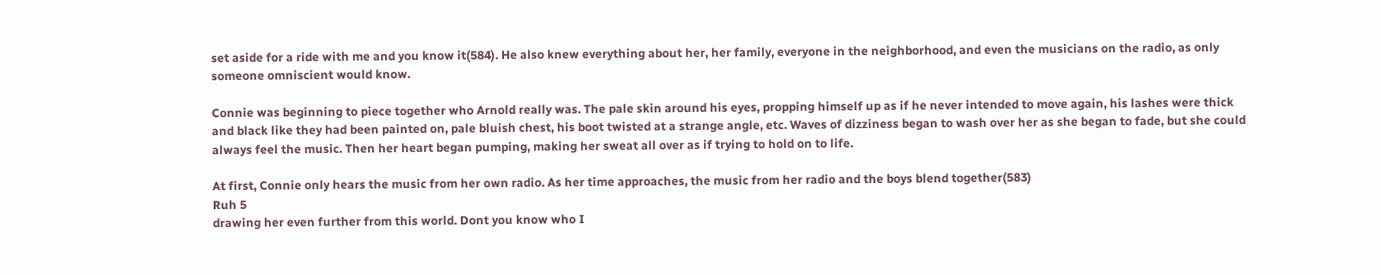set aside for a ride with me and you know it(584). He also knew everything about her, her family, everyone in the neighborhood, and even the musicians on the radio, as only someone omniscient would know.

Connie was beginning to piece together who Arnold really was. The pale skin around his eyes, propping himself up as if he never intended to move again, his lashes were thick and black like they had been painted on, pale bluish chest, his boot twisted at a strange angle, etc. Waves of dizziness began to wash over her as she began to fade, but she could always feel the music. Then her heart began pumping, making her sweat all over as if trying to hold on to life.

At first, Connie only hears the music from her own radio. As her time approaches, the music from her radio and the boys blend together(583)
Ruh 5
drawing her even further from this world. Dont you know who I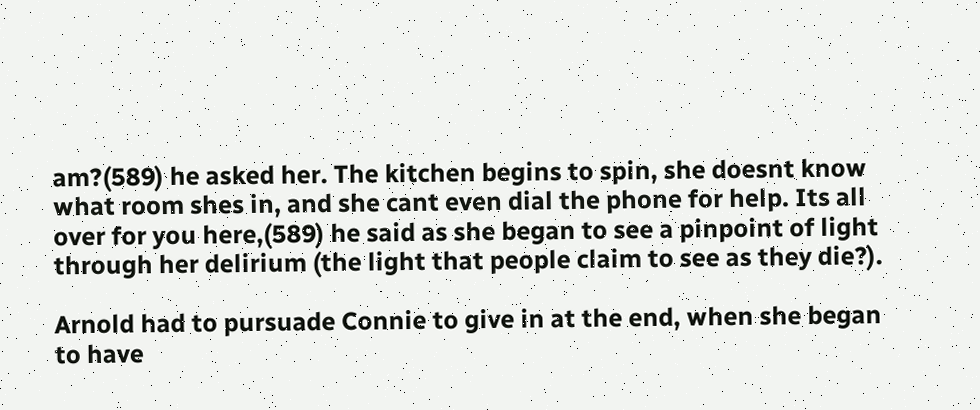am?(589) he asked her. The kitchen begins to spin, she doesnt know what room shes in, and she cant even dial the phone for help. Its all over for you here,(589) he said as she began to see a pinpoint of light through her delirium (the light that people claim to see as they die?).

Arnold had to pursuade Connie to give in at the end, when she began to have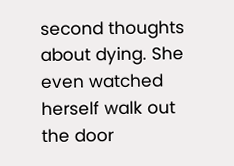second thoughts about dying. She even watched herself walk out the door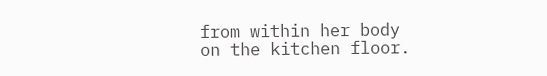from within her body on the kitchen floor.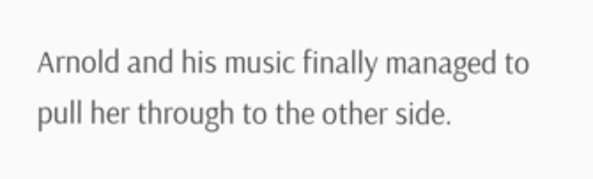Arnold and his music finally managed to pull her through to the other side.